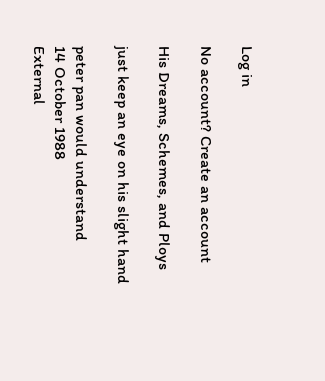Log in

No account? Create an account

His Dreams, Schemes, and Ploys

just keep an eye on his slight hand

peter pan would understand
14 October 1988
External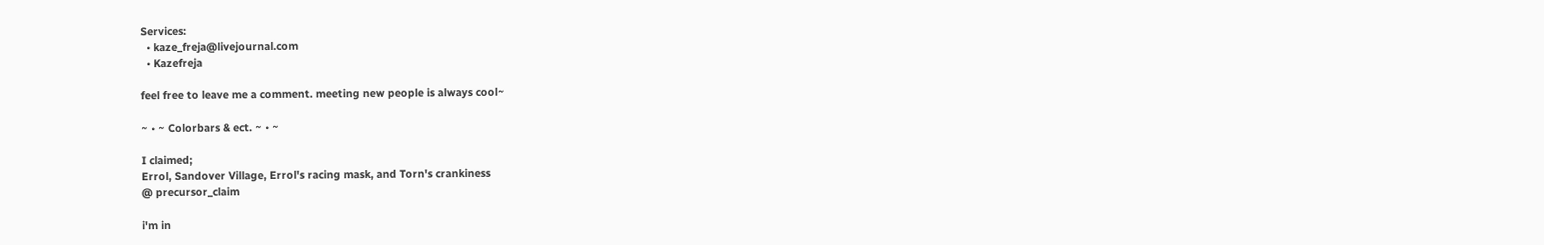Services:
  • kaze_freja@livejournal.com
  • Kazefreja

feel free to leave me a comment. meeting new people is always cool~

~ • ~ Colorbars & ect. ~ • ~

I claimed;
Errol, Sandover Village, Errol's racing mask, and Torn's crankiness
@ precursor_claim

i'm in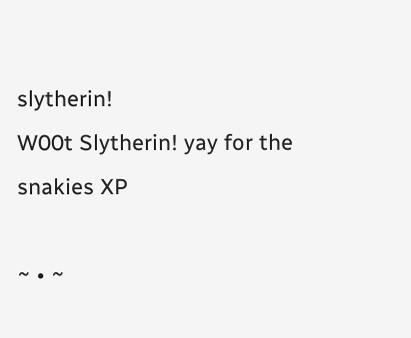slytherin!
W00t Slytherin! yay for the snakies XP

~ • ~